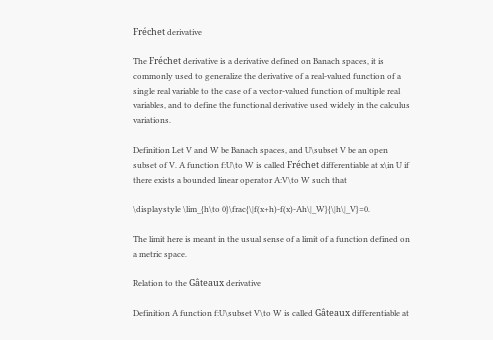Fréchet derivative

The Fréchet derivative is a derivative defined on Banach spaces, it is commonly used to generalize the derivative of a real-valued function of a single real variable to the case of a vector-valued function of multiple real variables, and to define the functional derivative used widely in the calculus variations.

Definition Let V and W be Banach spaces, and U\subset V be an open subset of V. A function f:U\to W is called Fréchet differentiable at x\in U if there exists a bounded linear operator A:V\to W such that

\displaystyle \lim_{h\to 0}\frac{\|f(x+h)-f(x)-Ah\|_W}{\|h\|_V}=0.

The limit here is meant in the usual sense of a limit of a function defined on  a metric space.

Relation to the Gâteaux derivative

Definition A function f:U\subset V\to W is called Gâteaux differentiable at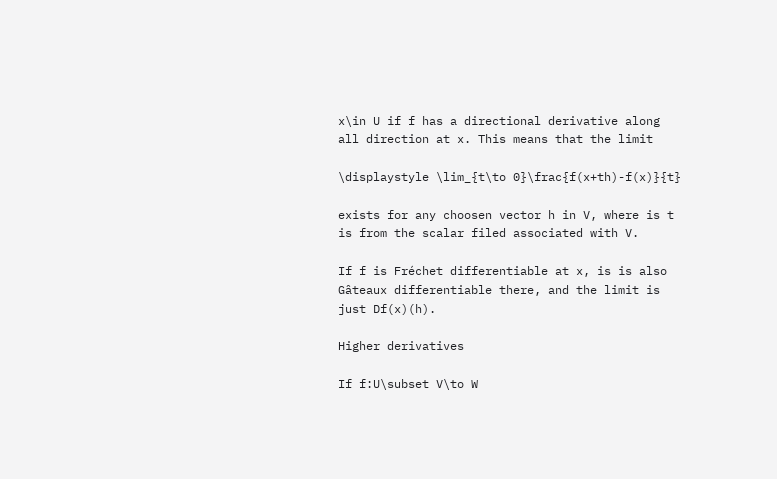x\in U if f has a directional derivative along all direction at x. This means that the limit

\displaystyle \lim_{t\to 0}\frac{f(x+th)-f(x)}{t}

exists for any choosen vector h in V, where is t is from the scalar filed associated with V.

If f is Fréchet differentiable at x, is is also Gâteaux differentiable there, and the limit is just Df(x)(h).

Higher derivatives

If f:U\subset V\to W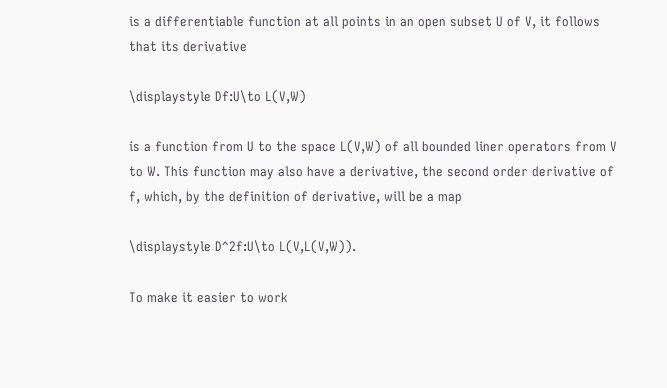is a differentiable function at all points in an open subset U of V, it follows that its derivative

\displaystyle Df:U\to L(V,W)

is a function from U to the space L(V,W) of all bounded liner operators from V to W. This function may also have a derivative, the second order derivative of f, which, by the definition of derivative, will be a map

\displaystyle D^2f:U\to L(V,L(V,W)).

To make it easier to work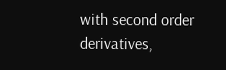with second order derivatives,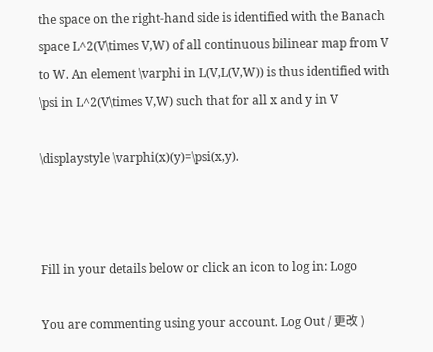the space on the right-hand side is identified with the Banach space L^2(V\times V,W) of all continuous bilinear map from V to W. An element \varphi in L(V,L(V,W)) is thus identified with \psi in L^2(V\times V,W) such that for all x and y in V

\displaystyle \varphi(x)(y)=\psi(x,y).



Fill in your details below or click an icon to log in: Logo

You are commenting using your account. Log Out / 更改 )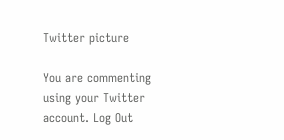Twitter picture

You are commenting using your Twitter account. Log Out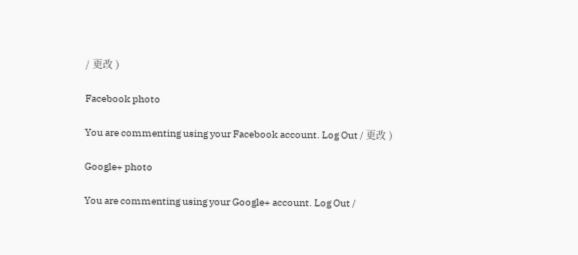/ 更改 )

Facebook photo

You are commenting using your Facebook account. Log Out / 更改 )

Google+ photo

You are commenting using your Google+ account. Log Out /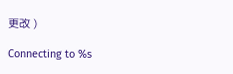更改 )

Connecting to %s